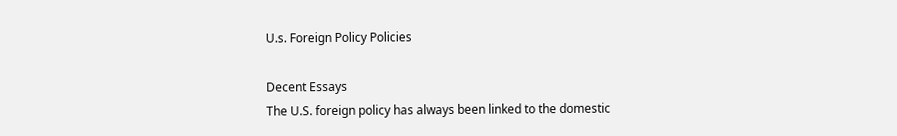U.s. Foreign Policy Policies

Decent Essays
The U.S. foreign policy has always been linked to the domestic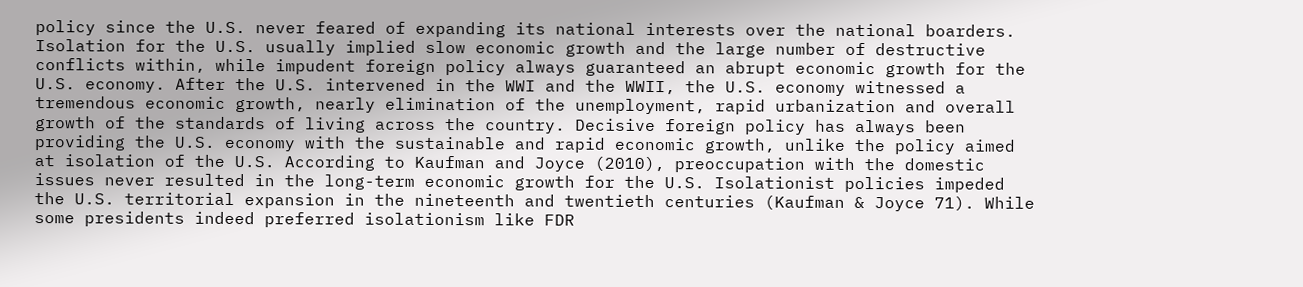policy since the U.S. never feared of expanding its national interests over the national boarders. Isolation for the U.S. usually implied slow economic growth and the large number of destructive conflicts within, while impudent foreign policy always guaranteed an abrupt economic growth for the U.S. economy. After the U.S. intervened in the WWI and the WWII, the U.S. economy witnessed a tremendous economic growth, nearly elimination of the unemployment, rapid urbanization and overall growth of the standards of living across the country. Decisive foreign policy has always been providing the U.S. economy with the sustainable and rapid economic growth, unlike the policy aimed at isolation of the U.S. According to Kaufman and Joyce (2010), preoccupation with the domestic issues never resulted in the long-term economic growth for the U.S. Isolationist policies impeded the U.S. territorial expansion in the nineteenth and twentieth centuries (Kaufman & Joyce 71). While some presidents indeed preferred isolationism like FDR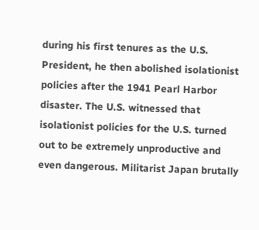during his first tenures as the U.S. President, he then abolished isolationist policies after the 1941 Pearl Harbor disaster. The U.S. witnessed that isolationist policies for the U.S. turned out to be extremely unproductive and even dangerous. Militarist Japan brutally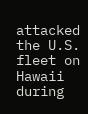attacked the U.S. fleet on Hawaii during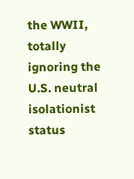the WWII, totally ignoring the U.S. neutral isolationist status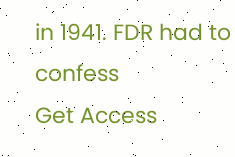in 1941. FDR had to confess
Get Access